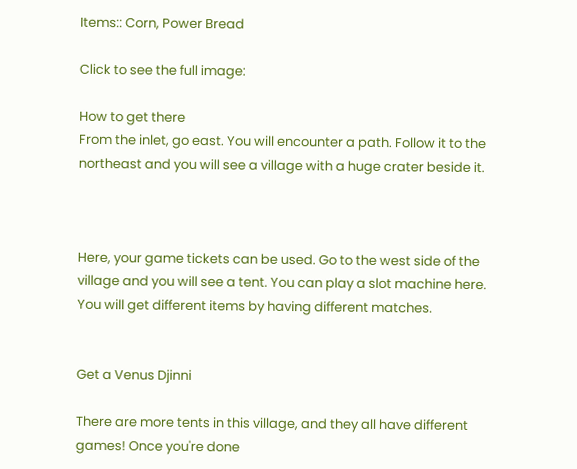Items:: Corn, Power Bread

Click to see the full image:

How to get there
From the inlet, go east. You will encounter a path. Follow it to the northeast and you will see a village with a huge crater beside it.



Here, your game tickets can be used. Go to the west side of the village and you will see a tent. You can play a slot machine here. You will get different items by having different matches.


Get a Venus Djinni

There are more tents in this village, and they all have different games! Once you're done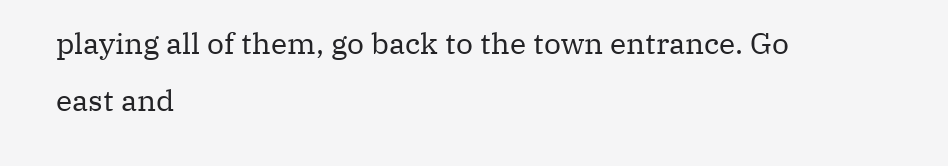playing all of them, go back to the town entrance. Go east and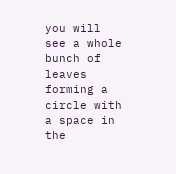you will see a whole bunch of leaves forming a circle with a space in the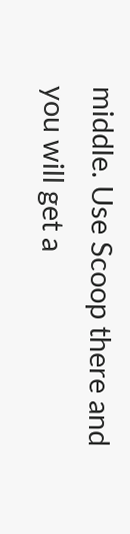middle. Use Scoop there and you will get a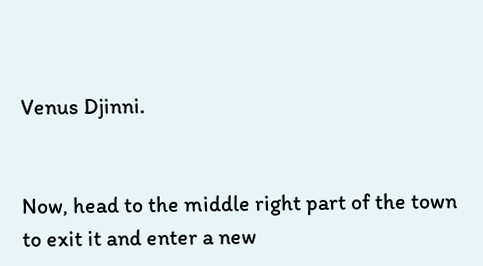Venus Djinni.


Now, head to the middle right part of the town to exit it and enter a new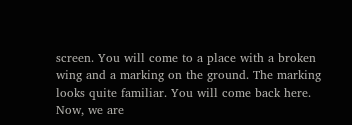screen. You will come to a place with a broken wing and a marking on the ground. The marking looks quite familiar. You will come back here. Now, we are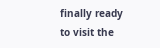finally ready to visit the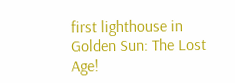first lighthouse in Golden Sun: The Lost Age!